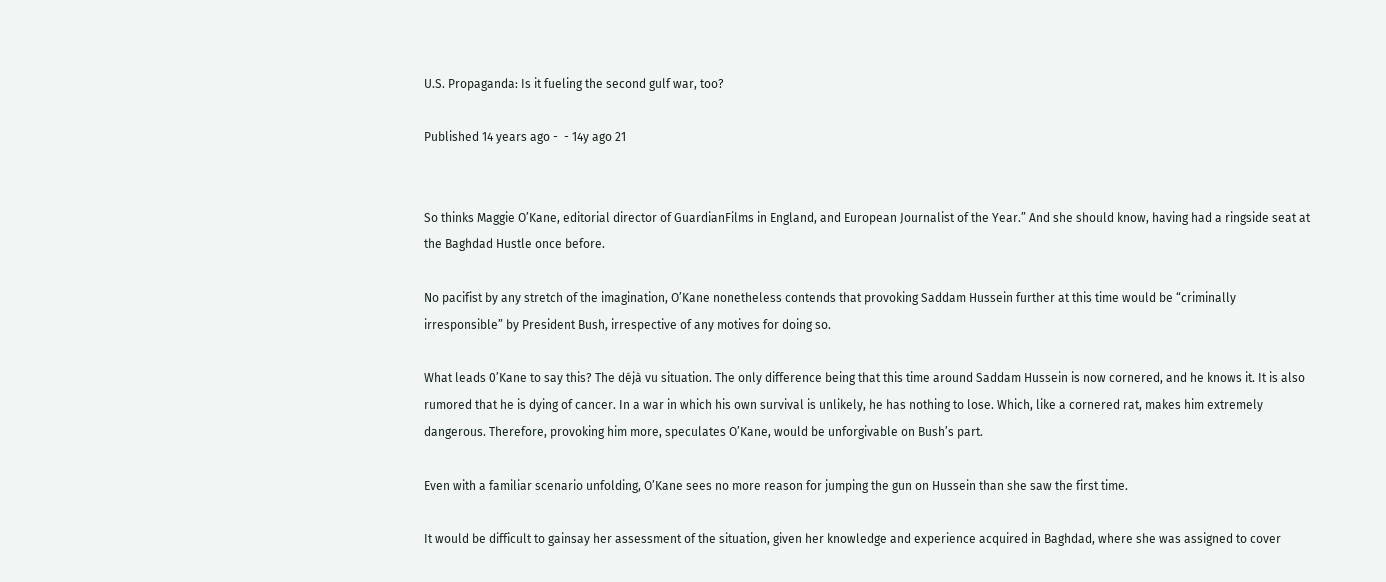U.S. Propaganda: Is it fueling the second gulf war, too?

Published 14 years ago -  - 14y ago 21


So thinks Maggie O’Kane, editorial director of GuardianFilms in England, and European Journalist of the Year.” And she should know, having had a ringside seat at the Baghdad Hustle once before.

No pacifist by any stretch of the imagination, O’Kane nonetheless contends that provoking Saddam Hussein further at this time would be “criminally irresponsible” by President Bush, irrespective of any motives for doing so.

What leads 0’Kane to say this? The déjà vu situation. The only difference being that this time around Saddam Hussein is now cornered, and he knows it. It is also rumored that he is dying of cancer. In a war in which his own survival is unlikely, he has nothing to lose. Which, like a cornered rat, makes him extremely dangerous. Therefore, provoking him more, speculates O’Kane, would be unforgivable on Bush’s part.

Even with a familiar scenario unfolding, O’Kane sees no more reason for jumping the gun on Hussein than she saw the first time.

It would be difficult to gainsay her assessment of the situation, given her knowledge and experience acquired in Baghdad, where she was assigned to cover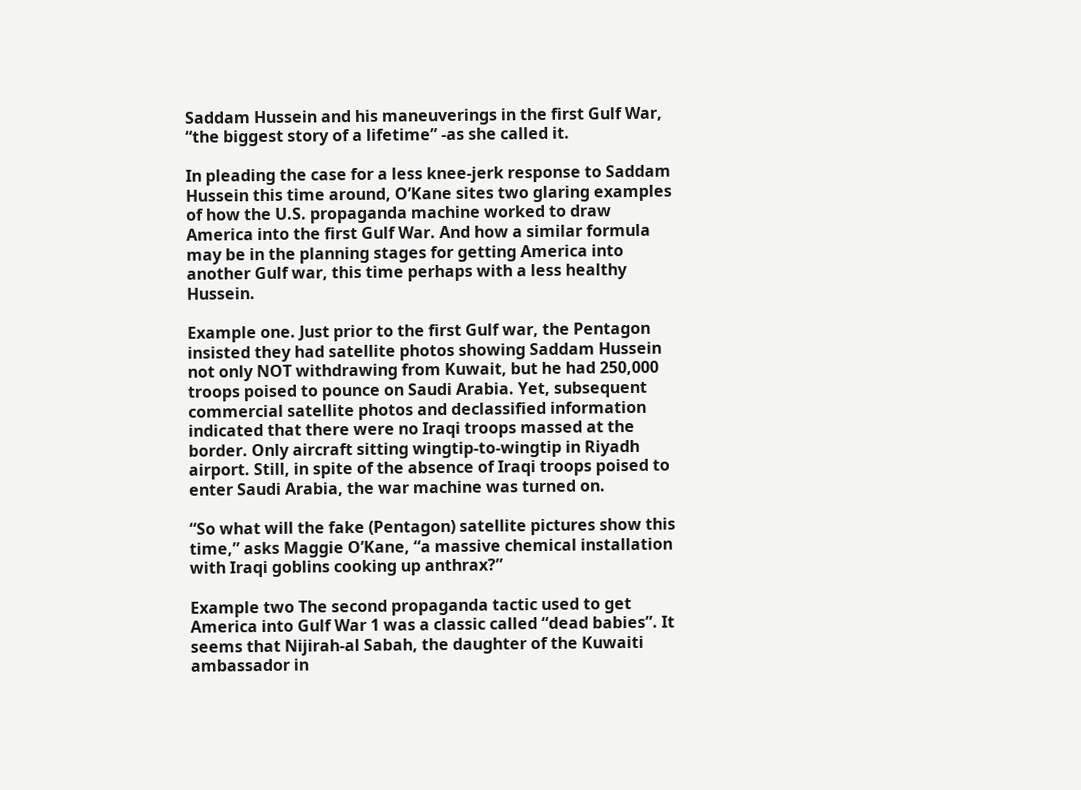Saddam Hussein and his maneuverings in the first Gulf War, “the biggest story of a lifetime” -as she called it.

In pleading the case for a less knee-jerk response to Saddam Hussein this time around, O’Kane sites two glaring examples of how the U.S. propaganda machine worked to draw America into the first Gulf War. And how a similar formula may be in the planning stages for getting America into another Gulf war, this time perhaps with a less healthy Hussein.

Example one. Just prior to the first Gulf war, the Pentagon insisted they had satellite photos showing Saddam Hussein not only NOT withdrawing from Kuwait, but he had 250,000 troops poised to pounce on Saudi Arabia. Yet, subsequent commercial satellite photos and declassified information indicated that there were no Iraqi troops massed at the border. Only aircraft sitting wingtip-to-wingtip in Riyadh airport. Still, in spite of the absence of Iraqi troops poised to enter Saudi Arabia, the war machine was turned on.

“So what will the fake (Pentagon) satellite pictures show this time,” asks Maggie O’Kane, “a massive chemical installation with Iraqi goblins cooking up anthrax?”

Example two The second propaganda tactic used to get America into Gulf War 1 was a classic called “dead babies”. It seems that Nijirah-al Sabah, the daughter of the Kuwaiti ambassador in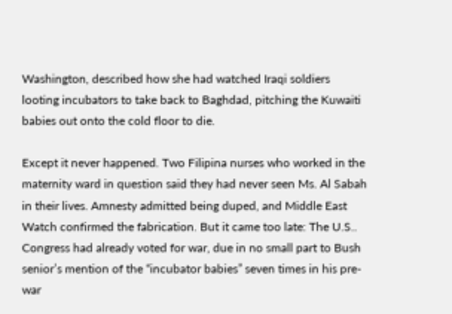Washington, described how she had watched Iraqi soldiers looting incubators to take back to Baghdad, pitching the Kuwaiti babies out onto the cold floor to die.

Except it never happened. Two Filipina nurses who worked in the maternity ward in question said they had never seen Ms. Al Sabah in their lives. Amnesty admitted being duped, and Middle East Watch confirmed the fabrication. But it came too late: The U.S.. Congress had already voted for war, due in no small part to Bush senior’s mention of the “incubator babies” seven times in his pre-war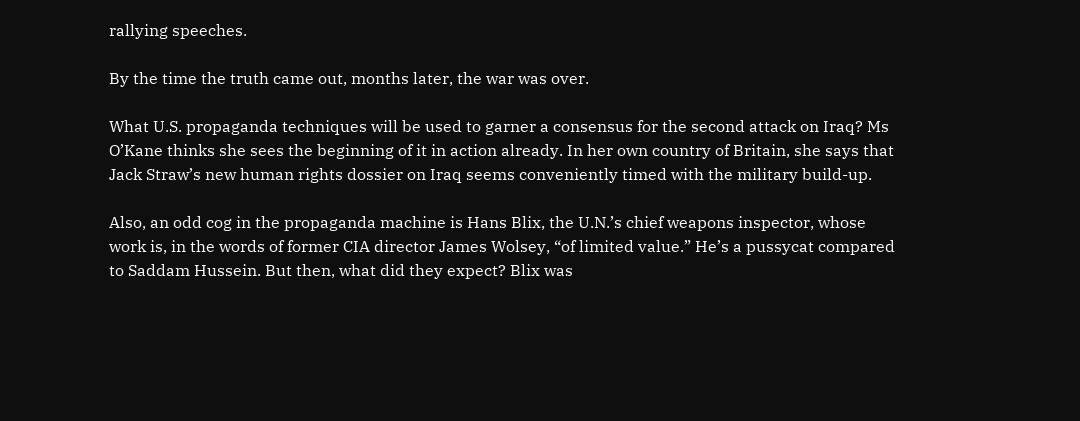rallying speeches.

By the time the truth came out, months later, the war was over.

What U.S. propaganda techniques will be used to garner a consensus for the second attack on Iraq? Ms O’Kane thinks she sees the beginning of it in action already. In her own country of Britain, she says that Jack Straw’s new human rights dossier on Iraq seems conveniently timed with the military build-up.

Also, an odd cog in the propaganda machine is Hans Blix, the U.N.’s chief weapons inspector, whose work is, in the words of former CIA director James Wolsey, “of limited value.” He’s a pussycat compared to Saddam Hussein. But then, what did they expect? Blix was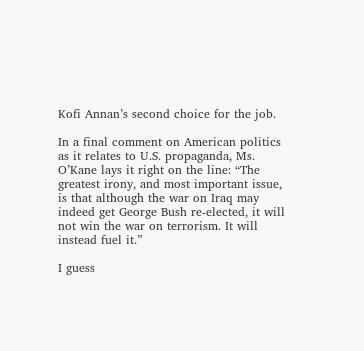Kofi Annan’s second choice for the job.

In a final comment on American politics as it relates to U.S. propaganda, Ms. O’Kane lays it right on the line: “The greatest irony, and most important issue, is that although the war on Iraq may indeed get George Bush re-elected, it will not win the war on terrorism. It will instead fuel it.”

I guess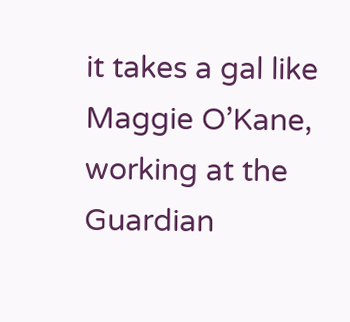it takes a gal like Maggie O’Kane, working at the Guardian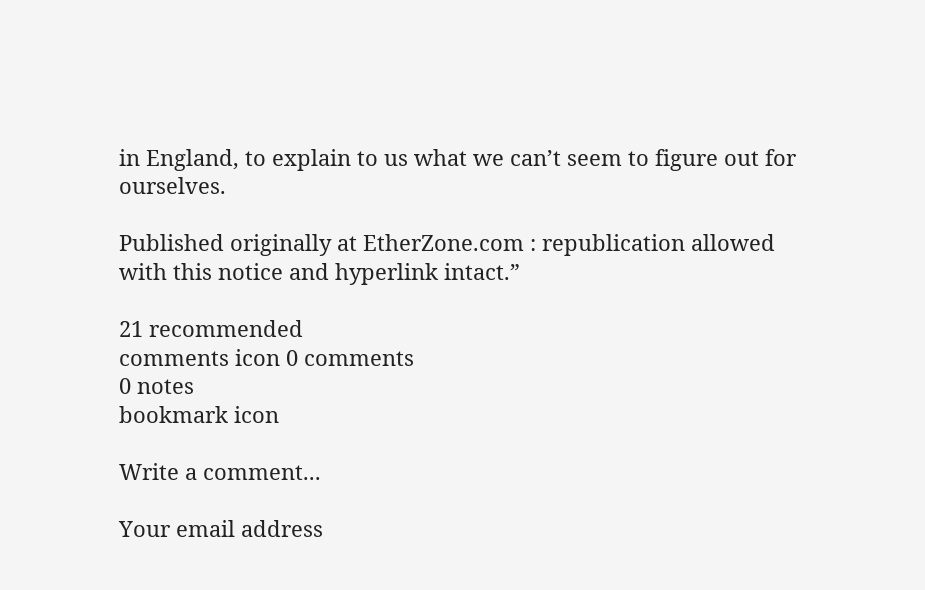in England, to explain to us what we can’t seem to figure out for ourselves.

Published originally at EtherZone.com : republication allowed with this notice and hyperlink intact.”

21 recommended
comments icon 0 comments
0 notes
bookmark icon

Write a comment...

Your email address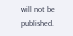will not be published.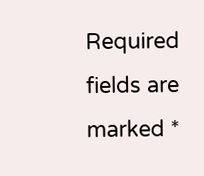Required fields are marked *